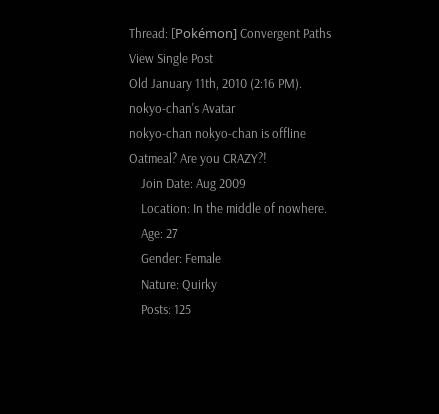Thread: [Pokémon] Convergent Paths
View Single Post
Old January 11th, 2010 (2:16 PM).
nokyo-chan's Avatar
nokyo-chan nokyo-chan is offline
Oatmeal? Are you CRAZY?!
    Join Date: Aug 2009
    Location: In the middle of nowhere.
    Age: 27
    Gender: Female
    Nature: Quirky
    Posts: 125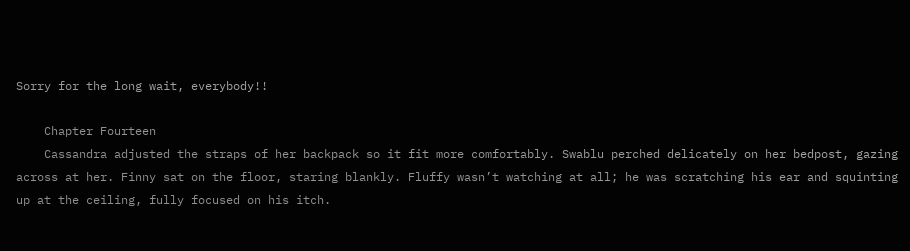Sorry for the long wait, everybody!!

    Chapter Fourteen
    Cassandra adjusted the straps of her backpack so it fit more comfortably. Swablu perched delicately on her bedpost, gazing across at her. Finny sat on the floor, staring blankly. Fluffy wasn’t watching at all; he was scratching his ear and squinting up at the ceiling, fully focused on his itch.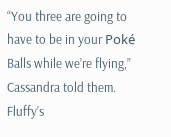“You three are going to have to be in your Poké Balls while we’re flying,” Cassandra told them. Fluffy’s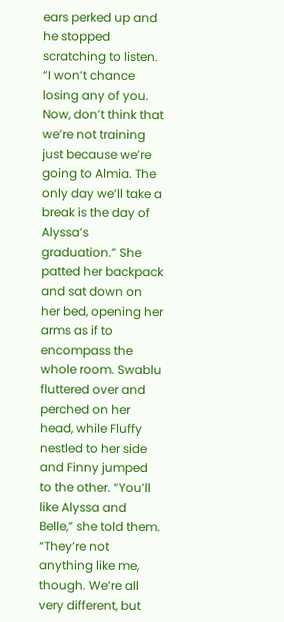ears perked up and he stopped scratching to listen. “I won’t chance losing any of you. Now, don’t think that we’re not training just because we’re going to Almia. The only day we’ll take a break is the day of Alyssa’s graduation.” She patted her backpack and sat down on her bed, opening her arms as if to encompass the whole room. Swablu fluttered over and perched on her head, while Fluffy nestled to her side and Finny jumped to the other. “You’ll like Alyssa and Belle,” she told them. “They’re not anything like me, though. We’re all very different, but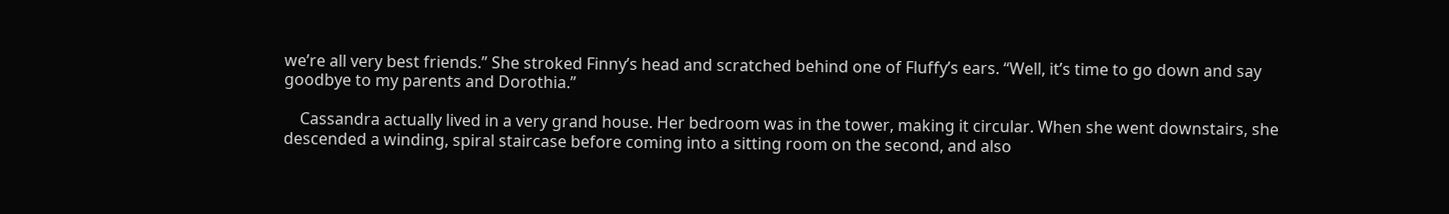we’re all very best friends.” She stroked Finny’s head and scratched behind one of Fluffy’s ears. “Well, it’s time to go down and say goodbye to my parents and Dorothia.”

    Cassandra actually lived in a very grand house. Her bedroom was in the tower, making it circular. When she went downstairs, she descended a winding, spiral staircase before coming into a sitting room on the second, and also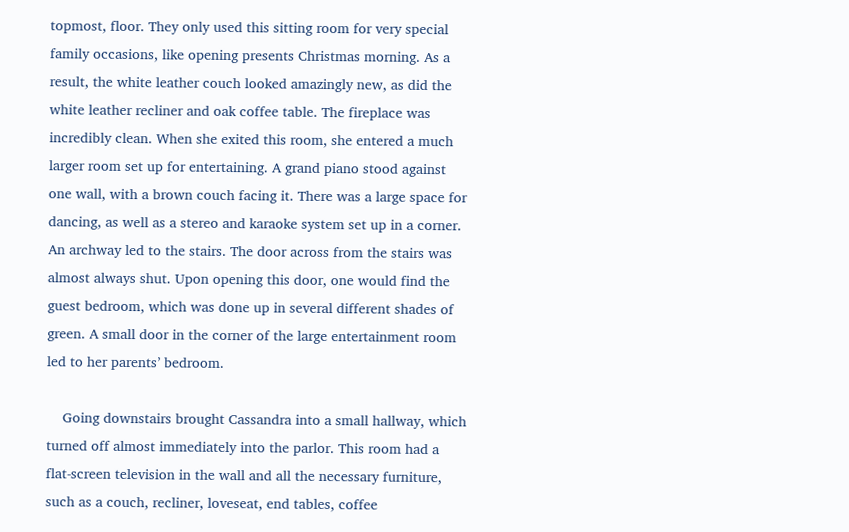topmost, floor. They only used this sitting room for very special family occasions, like opening presents Christmas morning. As a result, the white leather couch looked amazingly new, as did the white leather recliner and oak coffee table. The fireplace was incredibly clean. When she exited this room, she entered a much larger room set up for entertaining. A grand piano stood against one wall, with a brown couch facing it. There was a large space for dancing, as well as a stereo and karaoke system set up in a corner. An archway led to the stairs. The door across from the stairs was almost always shut. Upon opening this door, one would find the guest bedroom, which was done up in several different shades of green. A small door in the corner of the large entertainment room led to her parents’ bedroom.

    Going downstairs brought Cassandra into a small hallway, which turned off almost immediately into the parlor. This room had a flat-screen television in the wall and all the necessary furniture, such as a couch, recliner, loveseat, end tables, coffee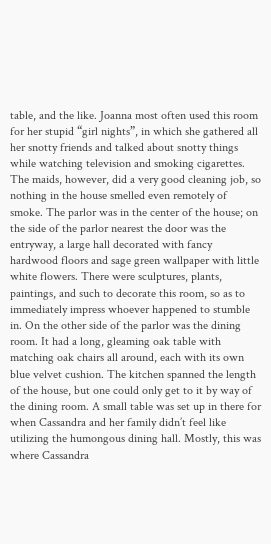table, and the like. Joanna most often used this room for her stupid “girl nights”, in which she gathered all her snotty friends and talked about snotty things while watching television and smoking cigarettes. The maids, however, did a very good cleaning job, so nothing in the house smelled even remotely of smoke. The parlor was in the center of the house; on the side of the parlor nearest the door was the entryway, a large hall decorated with fancy hardwood floors and sage green wallpaper with little white flowers. There were sculptures, plants, paintings, and such to decorate this room, so as to immediately impress whoever happened to stumble in. On the other side of the parlor was the dining room. It had a long, gleaming oak table with matching oak chairs all around, each with its own blue velvet cushion. The kitchen spanned the length of the house, but one could only get to it by way of the dining room. A small table was set up in there for when Cassandra and her family didn’t feel like utilizing the humongous dining hall. Mostly, this was where Cassandra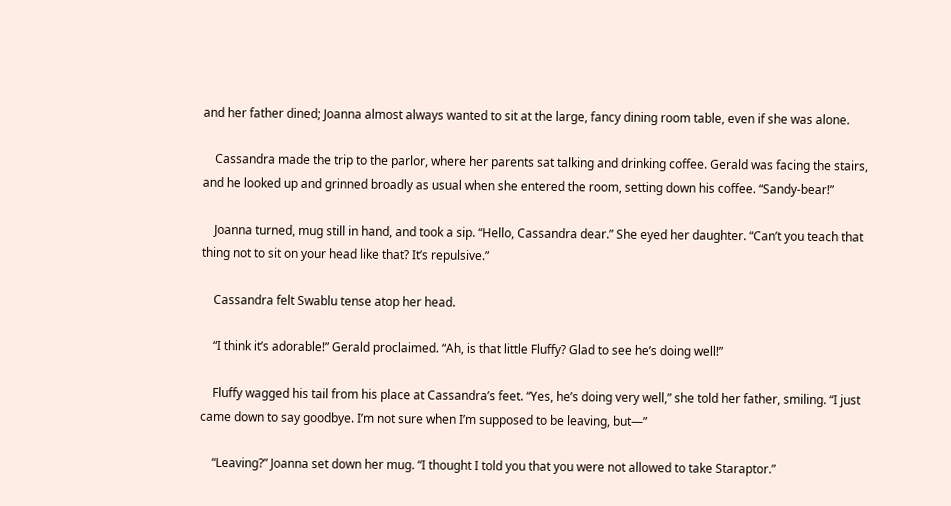and her father dined; Joanna almost always wanted to sit at the large, fancy dining room table, even if she was alone.

    Cassandra made the trip to the parlor, where her parents sat talking and drinking coffee. Gerald was facing the stairs, and he looked up and grinned broadly as usual when she entered the room, setting down his coffee. “Sandy-bear!”

    Joanna turned, mug still in hand, and took a sip. “Hello, Cassandra dear.” She eyed her daughter. “Can’t you teach that thing not to sit on your head like that? It’s repulsive.”

    Cassandra felt Swablu tense atop her head.

    “I think it’s adorable!” Gerald proclaimed. “Ah, is that little Fluffy? Glad to see he’s doing well!”

    Fluffy wagged his tail from his place at Cassandra’s feet. “Yes, he’s doing very well,” she told her father, smiling. “I just came down to say goodbye. I’m not sure when I’m supposed to be leaving, but—”

    “Leaving?” Joanna set down her mug. “I thought I told you that you were not allowed to take Staraptor.”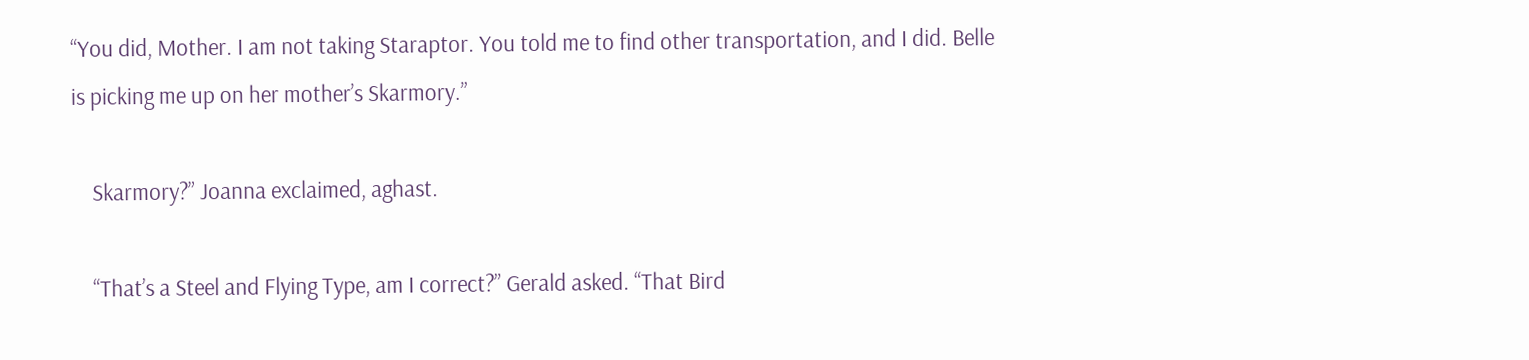“You did, Mother. I am not taking Staraptor. You told me to find other transportation, and I did. Belle is picking me up on her mother’s Skarmory.”

    Skarmory?” Joanna exclaimed, aghast.

    “That’s a Steel and Flying Type, am I correct?” Gerald asked. “That Bird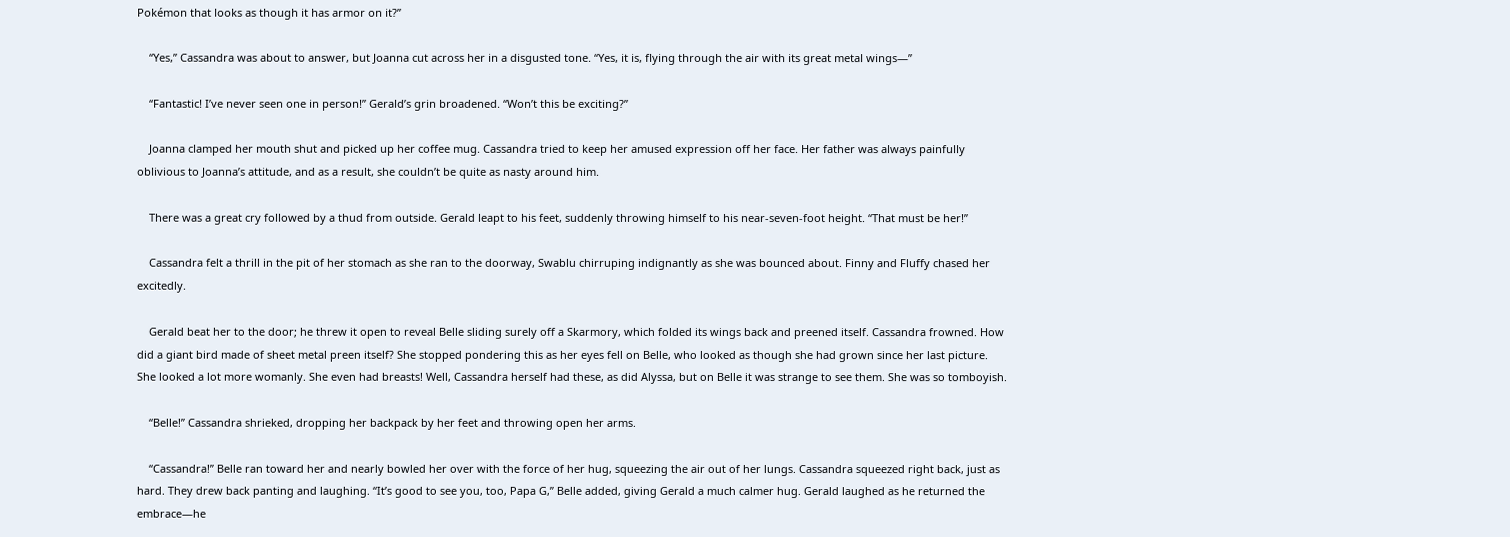Pokémon that looks as though it has armor on it?”

    “Yes,” Cassandra was about to answer, but Joanna cut across her in a disgusted tone. “Yes, it is, flying through the air with its great metal wings—”

    “Fantastic! I’ve never seen one in person!” Gerald’s grin broadened. “Won’t this be exciting?”

    Joanna clamped her mouth shut and picked up her coffee mug. Cassandra tried to keep her amused expression off her face. Her father was always painfully oblivious to Joanna’s attitude, and as a result, she couldn’t be quite as nasty around him.

    There was a great cry followed by a thud from outside. Gerald leapt to his feet, suddenly throwing himself to his near-seven-foot height. “That must be her!”

    Cassandra felt a thrill in the pit of her stomach as she ran to the doorway, Swablu chirruping indignantly as she was bounced about. Finny and Fluffy chased her excitedly.

    Gerald beat her to the door; he threw it open to reveal Belle sliding surely off a Skarmory, which folded its wings back and preened itself. Cassandra frowned. How did a giant bird made of sheet metal preen itself? She stopped pondering this as her eyes fell on Belle, who looked as though she had grown since her last picture. She looked a lot more womanly. She even had breasts! Well, Cassandra herself had these, as did Alyssa, but on Belle it was strange to see them. She was so tomboyish.

    “Belle!” Cassandra shrieked, dropping her backpack by her feet and throwing open her arms.

    “Cassandra!” Belle ran toward her and nearly bowled her over with the force of her hug, squeezing the air out of her lungs. Cassandra squeezed right back, just as hard. They drew back panting and laughing. “It’s good to see you, too, Papa G,” Belle added, giving Gerald a much calmer hug. Gerald laughed as he returned the embrace—he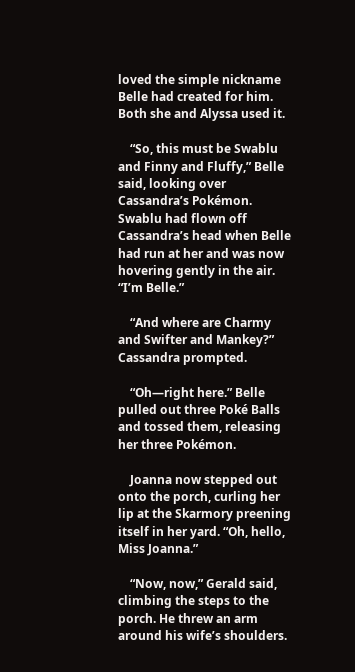loved the simple nickname Belle had created for him. Both she and Alyssa used it.

    “So, this must be Swablu and Finny and Fluffy,” Belle said, looking over Cassandra’s Pokémon. Swablu had flown off Cassandra’s head when Belle had run at her and was now hovering gently in the air. “I’m Belle.”

    “And where are Charmy and Swifter and Mankey?” Cassandra prompted.

    “Oh—right here.” Belle pulled out three Poké Balls and tossed them, releasing her three Pokémon.

    Joanna now stepped out onto the porch, curling her lip at the Skarmory preening itself in her yard. “Oh, hello, Miss Joanna.”

    “Now, now,” Gerald said, climbing the steps to the porch. He threw an arm around his wife’s shoulders.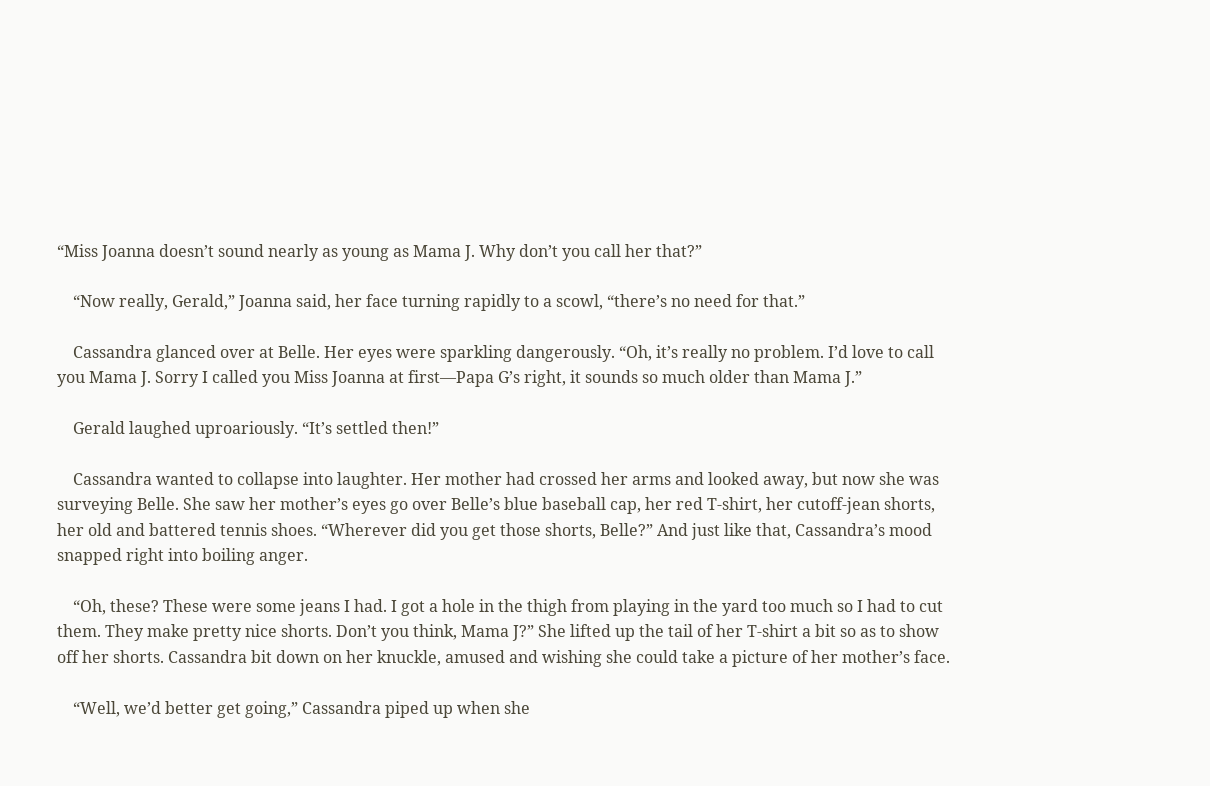“Miss Joanna doesn’t sound nearly as young as Mama J. Why don’t you call her that?”

    “Now really, Gerald,” Joanna said, her face turning rapidly to a scowl, “there’s no need for that.”

    Cassandra glanced over at Belle. Her eyes were sparkling dangerously. “Oh, it’s really no problem. I’d love to call you Mama J. Sorry I called you Miss Joanna at first—Papa G’s right, it sounds so much older than Mama J.”

    Gerald laughed uproariously. “It’s settled then!”

    Cassandra wanted to collapse into laughter. Her mother had crossed her arms and looked away, but now she was surveying Belle. She saw her mother’s eyes go over Belle’s blue baseball cap, her red T-shirt, her cutoff-jean shorts, her old and battered tennis shoes. “Wherever did you get those shorts, Belle?” And just like that, Cassandra’s mood snapped right into boiling anger.

    “Oh, these? These were some jeans I had. I got a hole in the thigh from playing in the yard too much so I had to cut them. They make pretty nice shorts. Don’t you think, Mama J?” She lifted up the tail of her T-shirt a bit so as to show off her shorts. Cassandra bit down on her knuckle, amused and wishing she could take a picture of her mother’s face.

    “Well, we’d better get going,” Cassandra piped up when she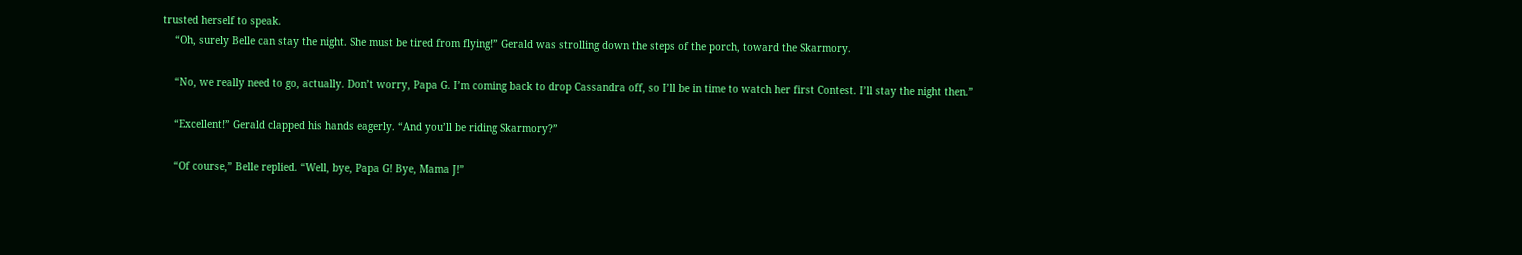trusted herself to speak.
    “Oh, surely Belle can stay the night. She must be tired from flying!” Gerald was strolling down the steps of the porch, toward the Skarmory.

    “No, we really need to go, actually. Don’t worry, Papa G. I’m coming back to drop Cassandra off, so I’ll be in time to watch her first Contest. I’ll stay the night then.”

    “Excellent!” Gerald clapped his hands eagerly. “And you’ll be riding Skarmory?”

    “Of course,” Belle replied. “Well, bye, Papa G! Bye, Mama J!”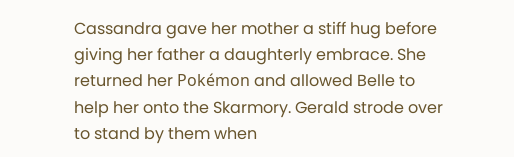Cassandra gave her mother a stiff hug before giving her father a daughterly embrace. She returned her Pokémon and allowed Belle to help her onto the Skarmory. Gerald strode over to stand by them when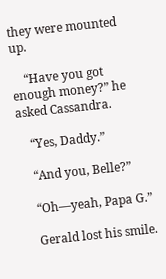they were mounted up.

    “Have you got enough money?” he asked Cassandra.

    “Yes, Daddy.”

    “And you, Belle?”

    “Oh—yeah, Papa G.”

    Gerald lost his smile.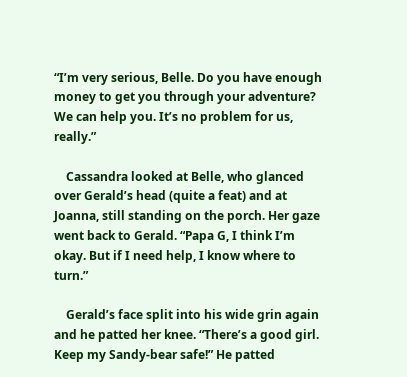“I’m very serious, Belle. Do you have enough money to get you through your adventure? We can help you. It’s no problem for us, really.”

    Cassandra looked at Belle, who glanced over Gerald’s head (quite a feat) and at Joanna, still standing on the porch. Her gaze went back to Gerald. “Papa G, I think I’m okay. But if I need help, I know where to turn.”

    Gerald’s face split into his wide grin again and he patted her knee. “There’s a good girl. Keep my Sandy-bear safe!” He patted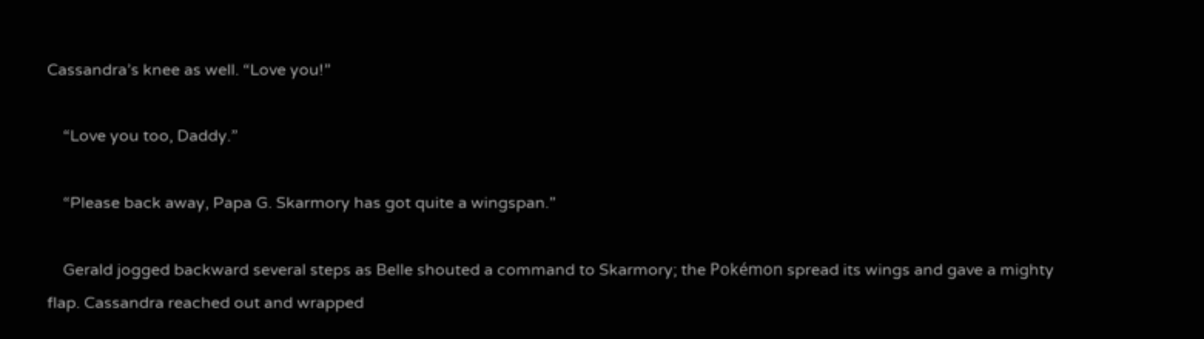Cassandra’s knee as well. “Love you!”

    “Love you too, Daddy.”

    “Please back away, Papa G. Skarmory has got quite a wingspan.”

    Gerald jogged backward several steps as Belle shouted a command to Skarmory; the Pokémon spread its wings and gave a mighty flap. Cassandra reached out and wrapped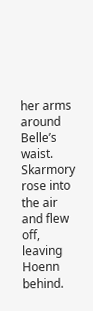her arms around Belle’s waist. Skarmory rose into the air and flew off, leaving Hoenn behind.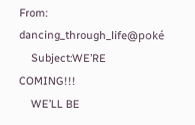From: dancing_through_life@poké
    Subject:WE’RE COMING!!!
    WE’LL BE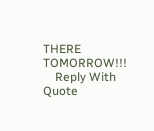THERE TOMORROW!!!
    Reply With Quote